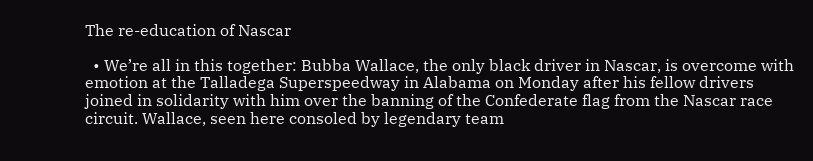The re-education of Nascar

  • We’re all in this together: Bubba Wallace, the only black driver in Nascar, is overcome with emotion at the Talladega Superspeedway in Alabama on Monday after his fellow drivers joined in solidarity with him over the banning of the Confederate flag from the Nascar race circuit. Wallace, seen here consoled by legendary team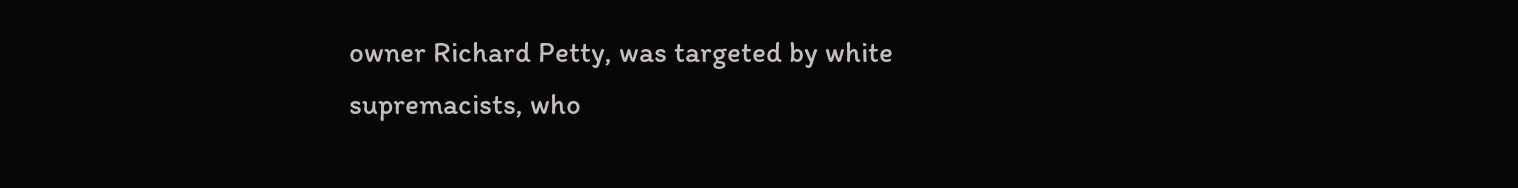owner Richard Petty, was targeted by white supremacists, who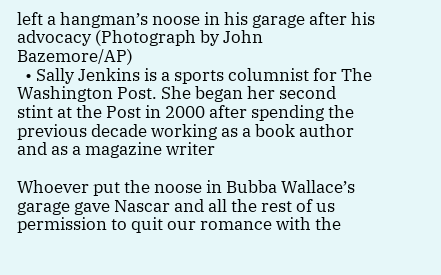left a hangman’s noose in his garage after his advocacy (Photograph by John Bazemore/AP)
  • Sally Jenkins is a sports columnist for The Washington Post. She began her second stint at the Post in 2000 after spending the previous decade working as a book author and as a magazine writer

Whoever put the noose in Bubba Wallace’s garage gave Nascar and all the rest of us permission to quit our romance with the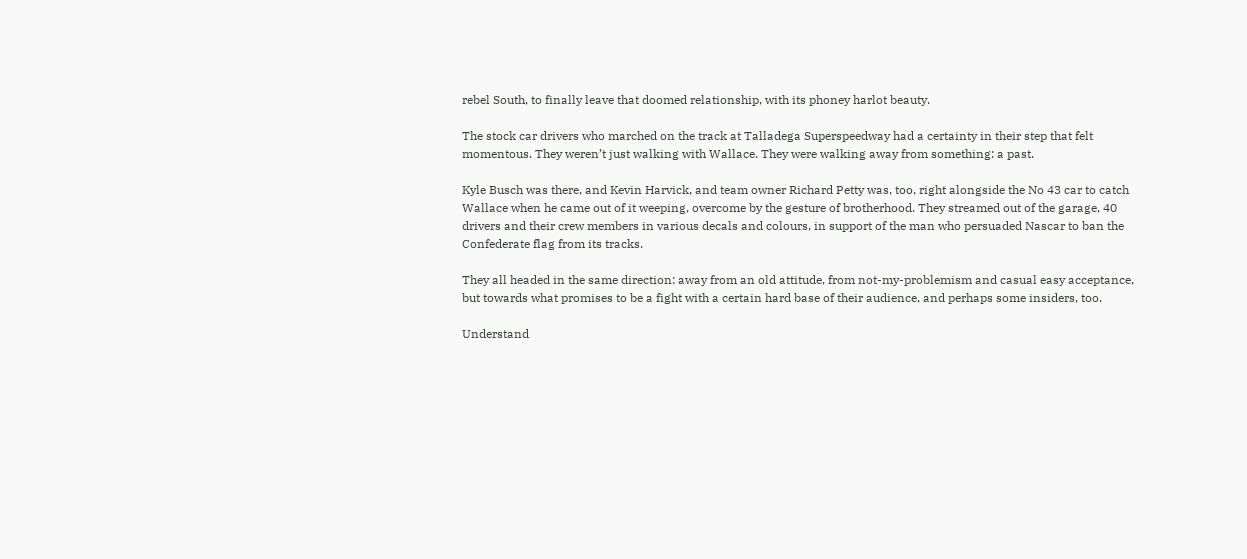rebel South, to finally leave that doomed relationship, with its phoney harlot beauty.

The stock car drivers who marched on the track at Talladega Superspeedway had a certainty in their step that felt momentous. They weren’t just walking with Wallace. They were walking away from something: a past.

Kyle Busch was there, and Kevin Harvick, and team owner Richard Petty was, too, right alongside the No 43 car to catch Wallace when he came out of it weeping, overcome by the gesture of brotherhood. They streamed out of the garage, 40 drivers and their crew members in various decals and colours, in support of the man who persuaded Nascar to ban the Confederate flag from its tracks.

They all headed in the same direction: away from an old attitude, from not-my-problemism and casual easy acceptance, but towards what promises to be a fight with a certain hard base of their audience, and perhaps some insiders, too.

Understand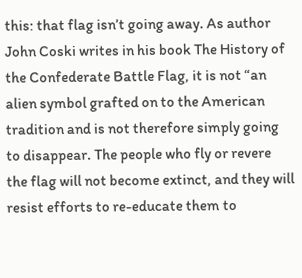this: that flag isn’t going away. As author John Coski writes in his book The History of the Confederate Battle Flag, it is not “an alien symbol grafted on to the American tradition and is not therefore simply going to disappear. The people who fly or revere the flag will not become extinct, and they will resist efforts to re-educate them to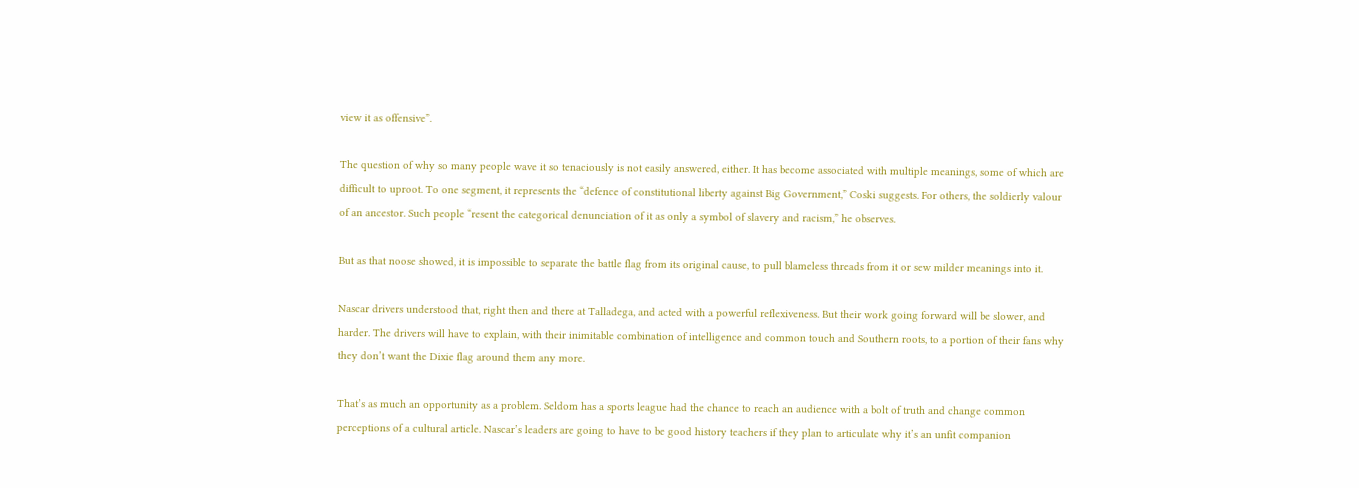view it as offensive”.

The question of why so many people wave it so tenaciously is not easily answered, either. It has become associated with multiple meanings, some of which are difficult to uproot. To one segment, it represents the “defence of constitutional liberty against Big Government,” Coski suggests. For others, the soldierly valour of an ancestor. Such people “resent the categorical denunciation of it as only a symbol of slavery and racism,” he observes.

But as that noose showed, it is impossible to separate the battle flag from its original cause, to pull blameless threads from it or sew milder meanings into it.

Nascar drivers understood that, right then and there at Talladega, and acted with a powerful reflexiveness. But their work going forward will be slower, and harder. The drivers will have to explain, with their inimitable combination of intelligence and common touch and Southern roots, to a portion of their fans why they don’t want the Dixie flag around them any more.

That’s as much an opportunity as a problem. Seldom has a sports league had the chance to reach an audience with a bolt of truth and change common perceptions of a cultural article. Nascar’s leaders are going to have to be good history teachers if they plan to articulate why it’s an unfit companion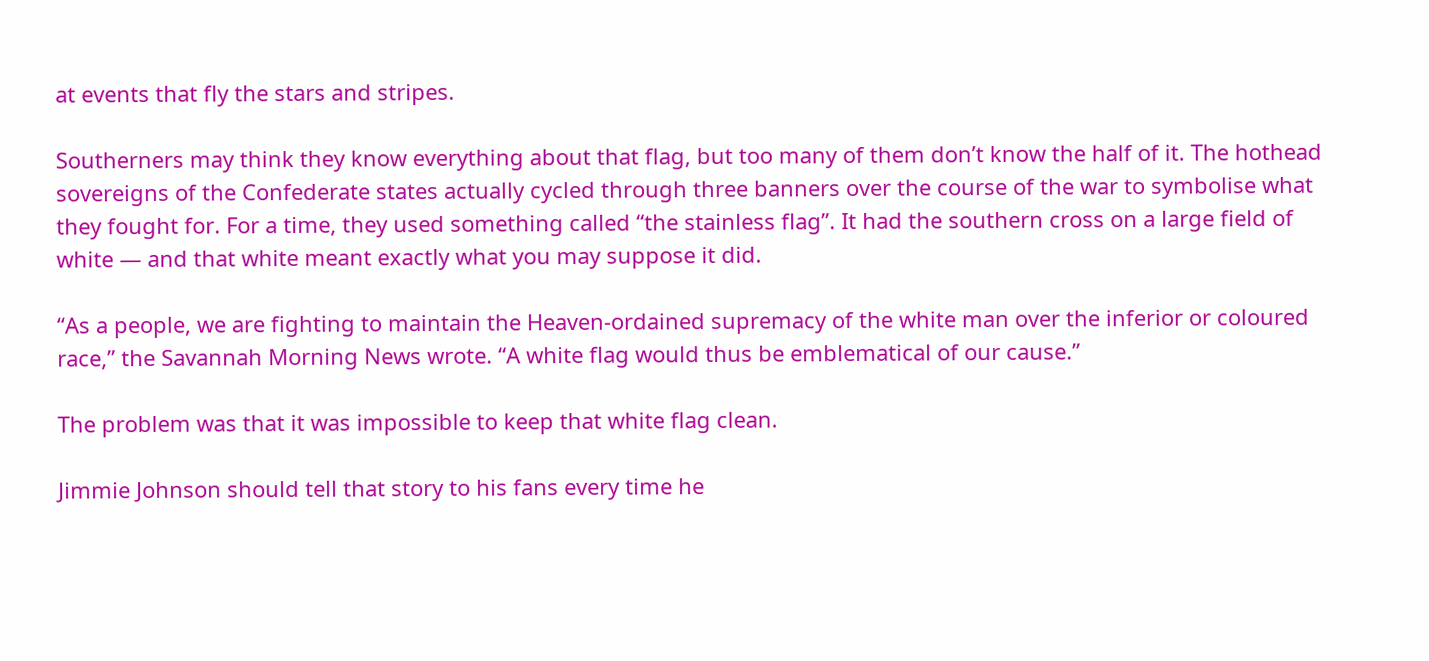at events that fly the stars and stripes.

Southerners may think they know everything about that flag, but too many of them don’t know the half of it. The hothead sovereigns of the Confederate states actually cycled through three banners over the course of the war to symbolise what they fought for. For a time, they used something called “the stainless flag”. It had the southern cross on a large field of white — and that white meant exactly what you may suppose it did.

“As a people, we are fighting to maintain the Heaven-ordained supremacy of the white man over the inferior or coloured race,” the Savannah Morning News wrote. “A white flag would thus be emblematical of our cause.”

The problem was that it was impossible to keep that white flag clean.

Jimmie Johnson should tell that story to his fans every time he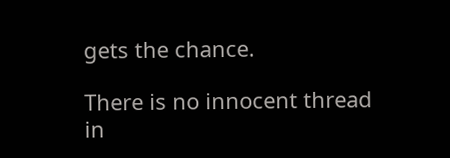gets the chance.

There is no innocent thread in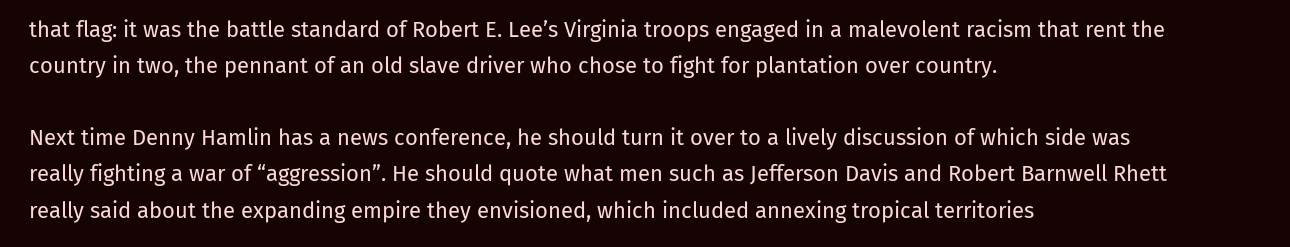that flag: it was the battle standard of Robert E. Lee’s Virginia troops engaged in a malevolent racism that rent the country in two, the pennant of an old slave driver who chose to fight for plantation over country.

Next time Denny Hamlin has a news conference, he should turn it over to a lively discussion of which side was really fighting a war of “aggression”. He should quote what men such as Jefferson Davis and Robert Barnwell Rhett really said about the expanding empire they envisioned, which included annexing tropical territories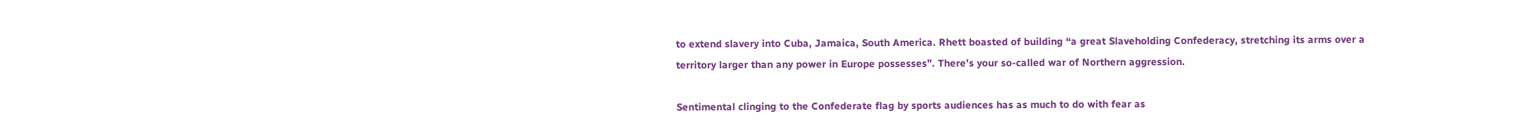to extend slavery into Cuba, Jamaica, South America. Rhett boasted of building “a great Slaveholding Confederacy, stretching its arms over a territory larger than any power in Europe possesses”. There’s your so-called war of Northern aggression.

Sentimental clinging to the Confederate flag by sports audiences has as much to do with fear as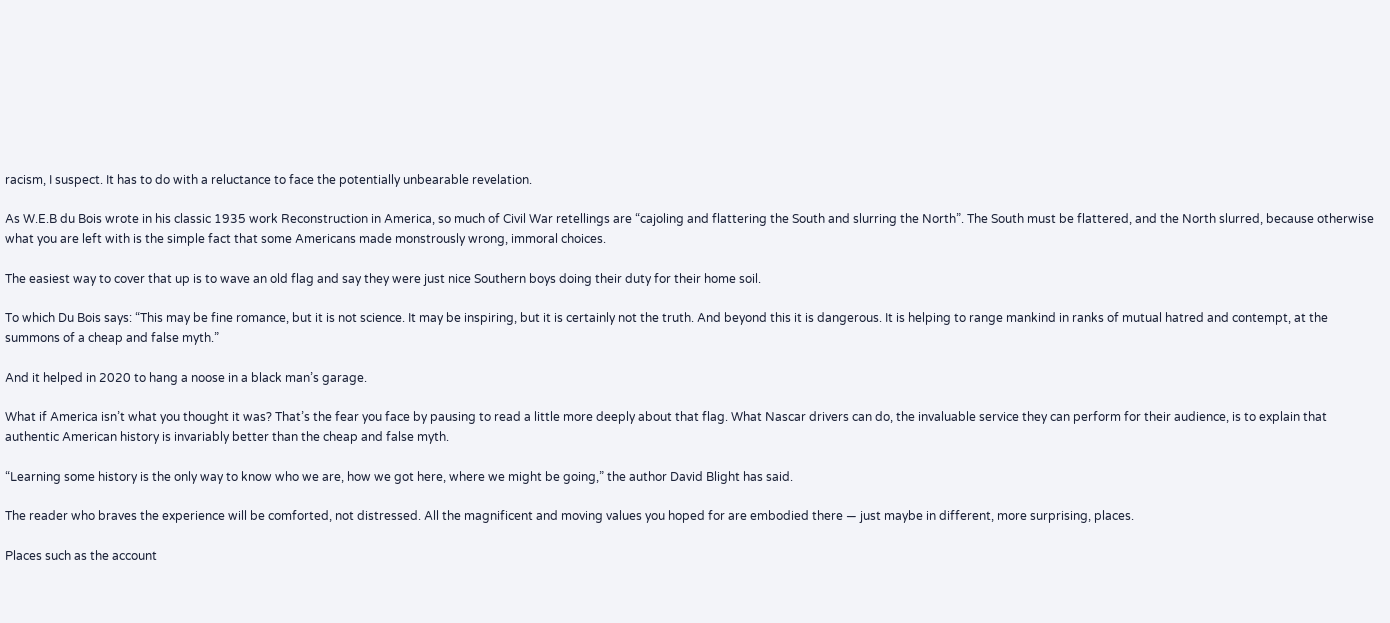racism, I suspect. It has to do with a reluctance to face the potentially unbearable revelation.

As W.E.B du Bois wrote in his classic 1935 work Reconstruction in America, so much of Civil War retellings are “cajoling and flattering the South and slurring the North”. The South must be flattered, and the North slurred, because otherwise what you are left with is the simple fact that some Americans made monstrously wrong, immoral choices.

The easiest way to cover that up is to wave an old flag and say they were just nice Southern boys doing their duty for their home soil.

To which Du Bois says: “This may be fine romance, but it is not science. It may be inspiring, but it is certainly not the truth. And beyond this it is dangerous. It is helping to range mankind in ranks of mutual hatred and contempt, at the summons of a cheap and false myth.”

And it helped in 2020 to hang a noose in a black man’s garage.

What if America isn’t what you thought it was? That’s the fear you face by pausing to read a little more deeply about that flag. What Nascar drivers can do, the invaluable service they can perform for their audience, is to explain that authentic American history is invariably better than the cheap and false myth.

“Learning some history is the only way to know who we are, how we got here, where we might be going,” the author David Blight has said.

The reader who braves the experience will be comforted, not distressed. All the magnificent and moving values you hoped for are embodied there — just maybe in different, more surprising, places.

Places such as the account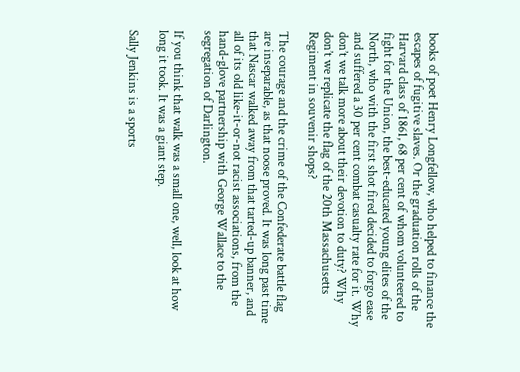books of poet Henry Longfellow, who helped to finance the escapes of fugitive slaves. Or the graduation rolls of the Harvard class of 1861, 68 per cent of whom volunteered to fight for the Union, the best-educated young elites of the North, who with the first shot fired decided to forgo ease and suffered a 30 per cent combat casualty rate for it. Why don’t we talk more about their devotion to duty? Why don’t we replicate the flag of the 20th Massachusetts Regiment in souvenir shops?

The courage and the crime of the Confederate battle flag are inseparable, as that noose proved. It was long past time that Nascar walked away from that tarted-up banner, and all of its old like-it-or-not racist associations, from the hand-glove partnership with George Wallace to the segregation of Darlington.

If you think that walk was a small one, well, look at how long it took. It was a giant step.

Sally Jenkins is a sports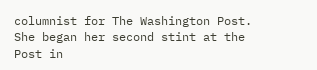columnist for The Washington Post. She began her second stint at the Post in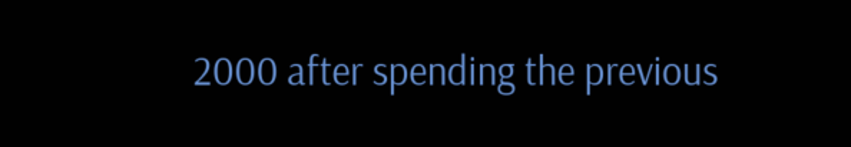2000 after spending the previous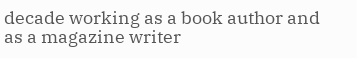decade working as a book author and as a magazine writer